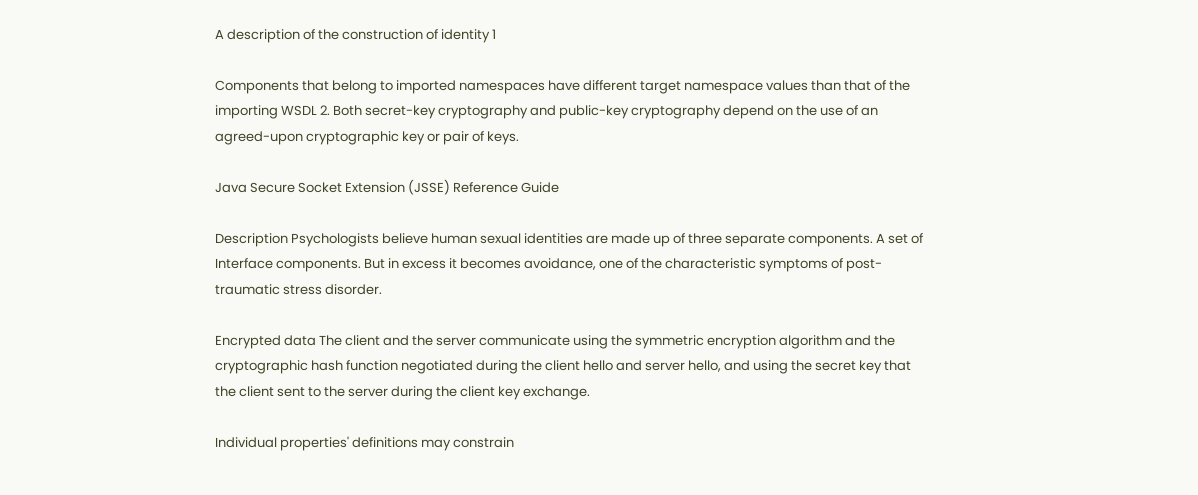A description of the construction of identity 1

Components that belong to imported namespaces have different target namespace values than that of the importing WSDL 2. Both secret-key cryptography and public-key cryptography depend on the use of an agreed-upon cryptographic key or pair of keys.

Java Secure Socket Extension (JSSE) Reference Guide

Description Psychologists believe human sexual identities are made up of three separate components. A set of Interface components. But in excess it becomes avoidance, one of the characteristic symptoms of post-traumatic stress disorder.

Encrypted data The client and the server communicate using the symmetric encryption algorithm and the cryptographic hash function negotiated during the client hello and server hello, and using the secret key that the client sent to the server during the client key exchange.

Individual properties' definitions may constrain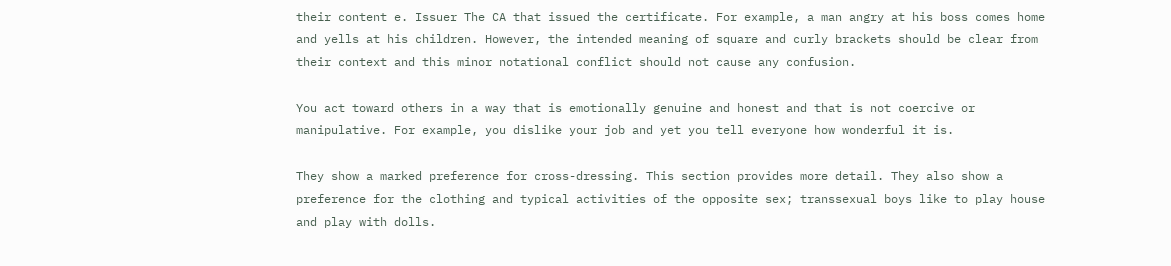their content e. Issuer The CA that issued the certificate. For example, a man angry at his boss comes home and yells at his children. However, the intended meaning of square and curly brackets should be clear from their context and this minor notational conflict should not cause any confusion.

You act toward others in a way that is emotionally genuine and honest and that is not coercive or manipulative. For example, you dislike your job and yet you tell everyone how wonderful it is.

They show a marked preference for cross-dressing. This section provides more detail. They also show a preference for the clothing and typical activities of the opposite sex; transsexual boys like to play house and play with dolls.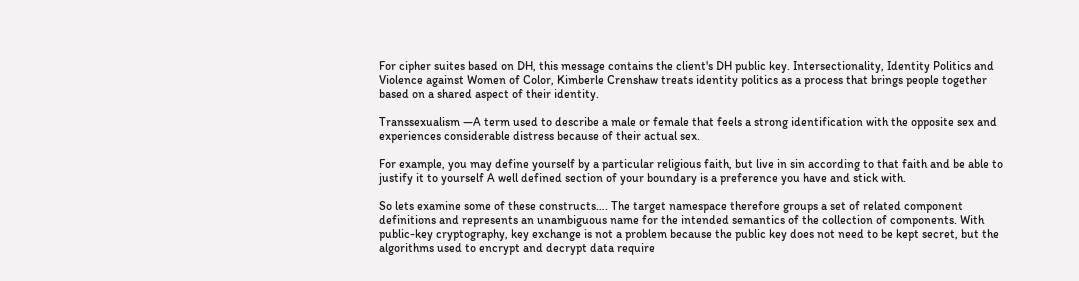For cipher suites based on DH, this message contains the client's DH public key. Intersectionality, Identity Politics and Violence against Women of Color, Kimberle Crenshaw treats identity politics as a process that brings people together based on a shared aspect of their identity.

Transsexualism —A term used to describe a male or female that feels a strong identification with the opposite sex and experiences considerable distress because of their actual sex.

For example, you may define yourself by a particular religious faith, but live in sin according to that faith and be able to justify it to yourself A well defined section of your boundary is a preference you have and stick with.

So lets examine some of these constructs…. The target namespace therefore groups a set of related component definitions and represents an unambiguous name for the intended semantics of the collection of components. With public-key cryptography, key exchange is not a problem because the public key does not need to be kept secret, but the algorithms used to encrypt and decrypt data require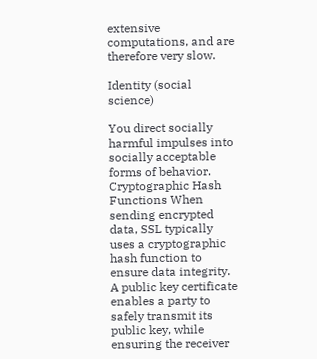extensive computations, and are therefore very slow.

Identity (social science)

You direct socially harmful impulses into socially acceptable forms of behavior. Cryptographic Hash Functions When sending encrypted data, SSL typically uses a cryptographic hash function to ensure data integrity. A public key certificate enables a party to safely transmit its public key, while ensuring the receiver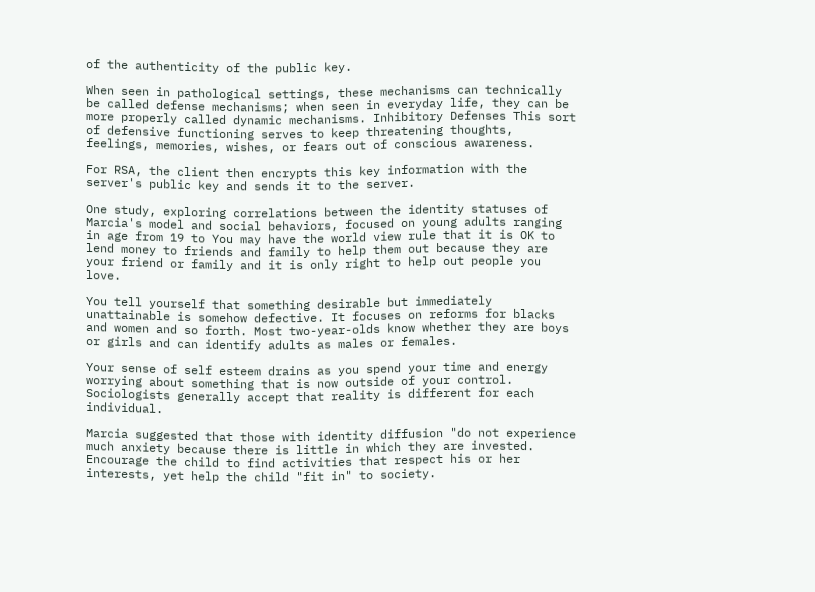of the authenticity of the public key.

When seen in pathological settings, these mechanisms can technically be called defense mechanisms; when seen in everyday life, they can be more properly called dynamic mechanisms. Inhibitory Defenses This sort of defensive functioning serves to keep threatening thoughts, feelings, memories, wishes, or fears out of conscious awareness.

For RSA, the client then encrypts this key information with the server's public key and sends it to the server.

One study, exploring correlations between the identity statuses of Marcia's model and social behaviors, focused on young adults ranging in age from 19 to You may have the world view rule that it is OK to lend money to friends and family to help them out because they are your friend or family and it is only right to help out people you love.

You tell yourself that something desirable but immediately unattainable is somehow defective. It focuses on reforms for blacks and women and so forth. Most two-year-olds know whether they are boys or girls and can identify adults as males or females.

Your sense of self esteem drains as you spend your time and energy worrying about something that is now outside of your control. Sociologists generally accept that reality is different for each individual.

Marcia suggested that those with identity diffusion "do not experience much anxiety because there is little in which they are invested. Encourage the child to find activities that respect his or her interests, yet help the child "fit in" to society.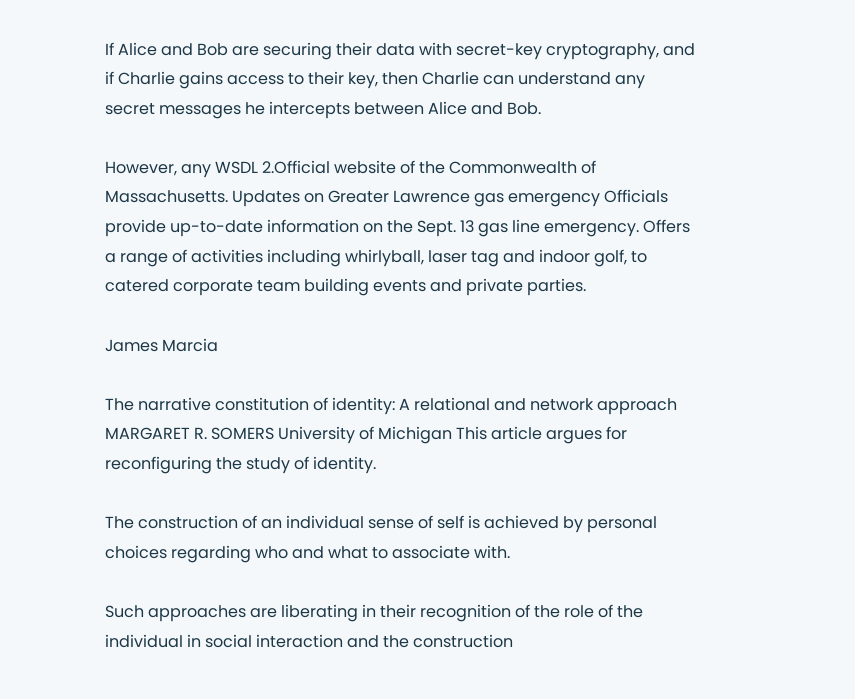If Alice and Bob are securing their data with secret-key cryptography, and if Charlie gains access to their key, then Charlie can understand any secret messages he intercepts between Alice and Bob.

However, any WSDL 2.Official website of the Commonwealth of Massachusetts. Updates on Greater Lawrence gas emergency Officials provide up-to-date information on the Sept. 13 gas line emergency. Offers a range of activities including whirlyball, laser tag and indoor golf, to catered corporate team building events and private parties.

James Marcia

The narrative constitution of identity: A relational and network approach MARGARET R. SOMERS University of Michigan This article argues for reconfiguring the study of identity.

The construction of an individual sense of self is achieved by personal choices regarding who and what to associate with.

Such approaches are liberating in their recognition of the role of the individual in social interaction and the construction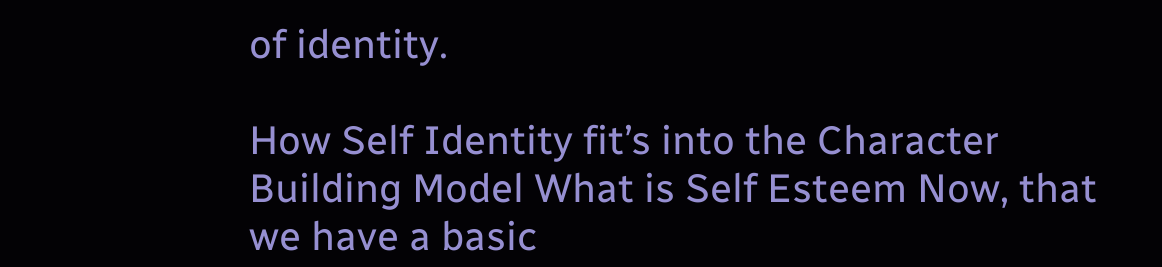of identity.

How Self Identity fit’s into the Character Building Model What is Self Esteem Now, that we have a basic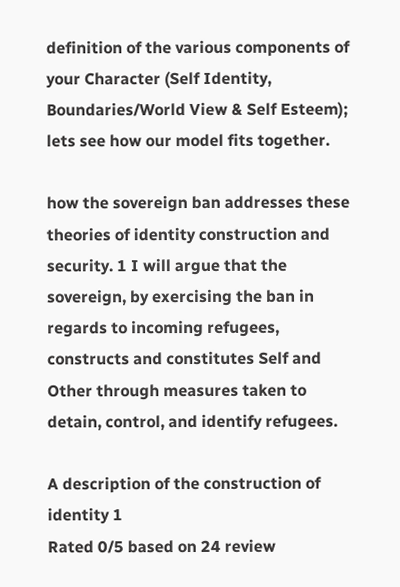definition of the various components of your Character (Self Identity, Boundaries/World View & Self Esteem); lets see how our model fits together.

how the sovereign ban addresses these theories of identity construction and security. 1 I will argue that the sovereign, by exercising the ban in regards to incoming refugees, constructs and constitutes Self and Other through measures taken to detain, control, and identify refugees.

A description of the construction of identity 1
Rated 0/5 based on 24 review